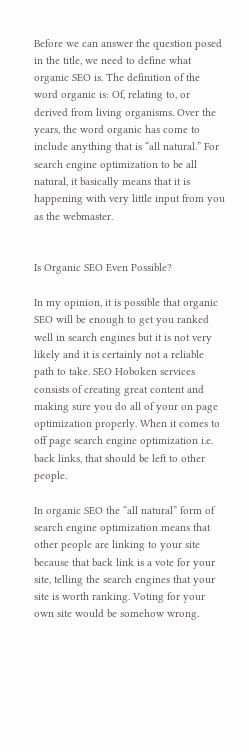Before we can answer the question posed in the title, we need to define what organic SEO is. The definition of the word organic is: Of, relating to, or derived from living organisms. Over the years, the word organic has come to include anything that is “all natural.” For search engine optimization to be all natural, it basically means that it is happening with very little input from you as the webmaster.


Is Organic SEO Even Possible?

In my opinion, it is possible that organic SEO will be enough to get you ranked well in search engines but it is not very likely and it is certainly not a reliable path to take. SEO Hoboken services consists of creating great content and making sure you do all of your on page optimization properly. When it comes to off page search engine optimization i.e. back links, that should be left to other people.

In organic SEO the “all natural” form of search engine optimization means that other people are linking to your site because that back link is a vote for your site, telling the search engines that your site is worth ranking. Voting for your own site would be somehow wrong.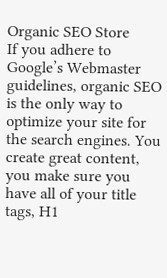Organic SEO Store
If you adhere to Google’s Webmaster guidelines, organic SEO is the only way to optimize your site for the search engines. You create great content, you make sure you have all of your title tags, H1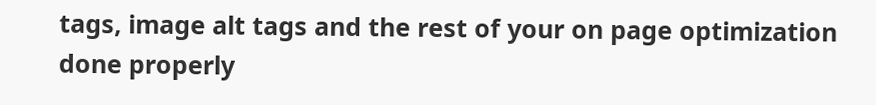tags, image alt tags and the rest of your on page optimization done properly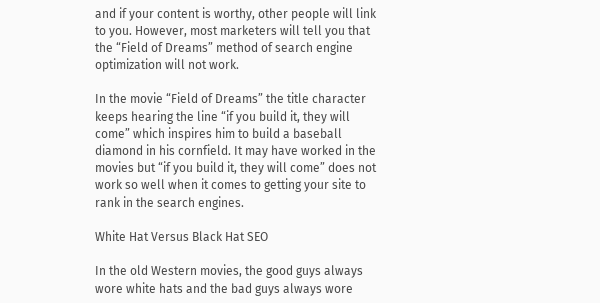and if your content is worthy, other people will link to you. However, most marketers will tell you that the “Field of Dreams” method of search engine optimization will not work.

In the movie “Field of Dreams” the title character keeps hearing the line “if you build it, they will come” which inspires him to build a baseball diamond in his cornfield. It may have worked in the movies but “if you build it, they will come” does not work so well when it comes to getting your site to rank in the search engines.

White Hat Versus Black Hat SEO

In the old Western movies, the good guys always wore white hats and the bad guys always wore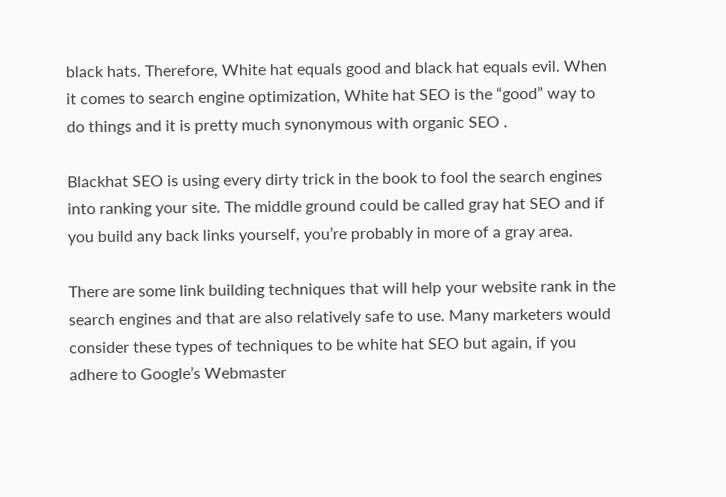black hats. Therefore, White hat equals good and black hat equals evil. When it comes to search engine optimization, White hat SEO is the “good” way to do things and it is pretty much synonymous with organic SEO .

Blackhat SEO is using every dirty trick in the book to fool the search engines into ranking your site. The middle ground could be called gray hat SEO and if you build any back links yourself, you’re probably in more of a gray area.

There are some link building techniques that will help your website rank in the search engines and that are also relatively safe to use. Many marketers would consider these types of techniques to be white hat SEO but again, if you adhere to Google’s Webmaster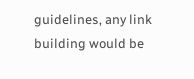guidelines, any link building would be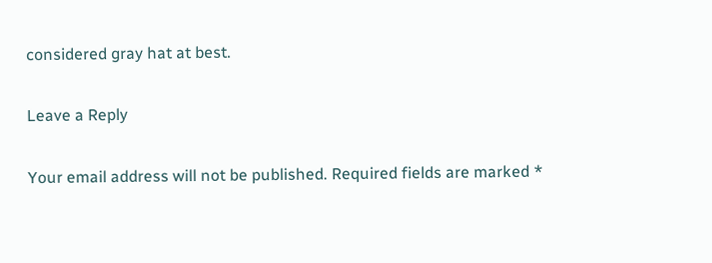considered gray hat at best.

Leave a Reply

Your email address will not be published. Required fields are marked *